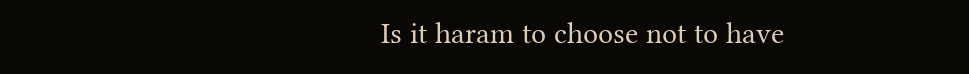Is it haram to choose not to have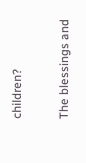children?

The blessings and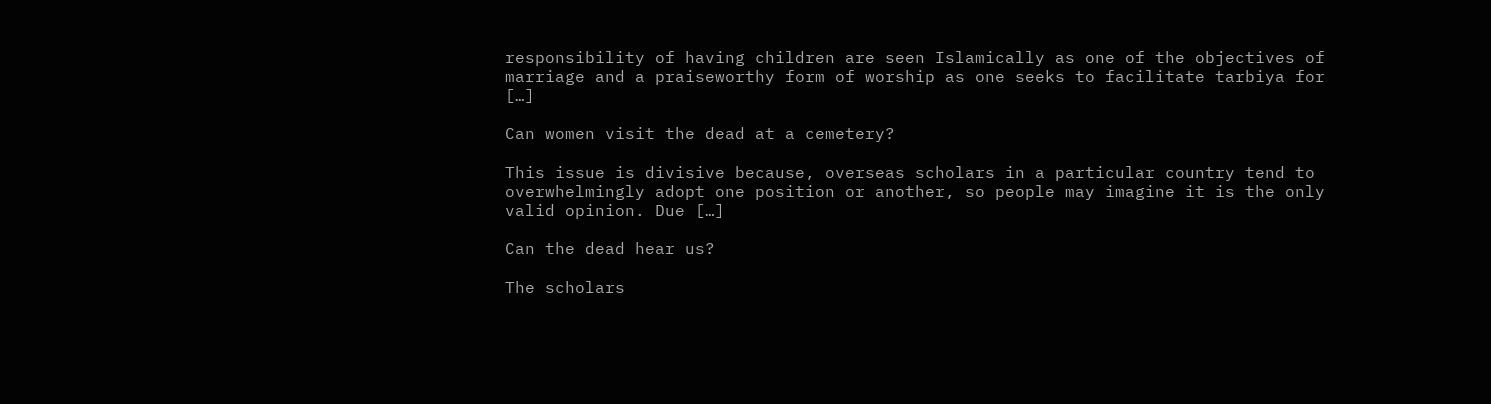responsibility of having children are seen Islamically as one of the objectives of marriage and a praiseworthy form of worship as one seeks to facilitate tarbiya for […]

Can women visit the dead at a cemetery?

This issue is divisive because, overseas scholars in a particular country tend to overwhelmingly adopt one position or another, so people may imagine it is the only valid opinion. Due […]

Can the dead hear us?

The scholars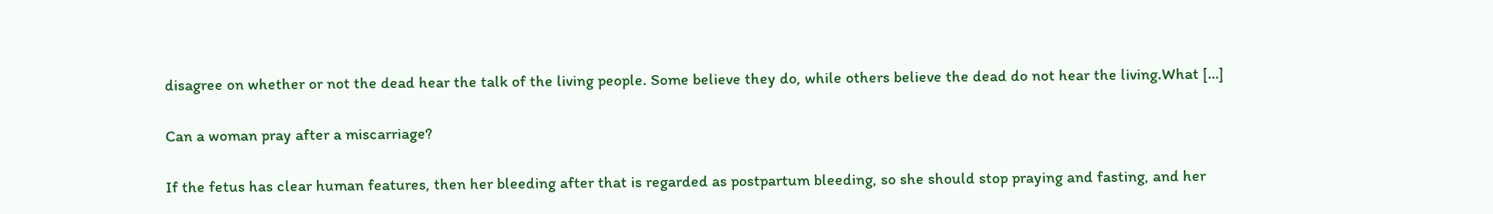disagree on whether or not the dead hear the talk of the living people. Some believe they do, while others believe the dead do not hear the living.What […]

Can a woman pray after a miscarriage?

If the fetus has clear human features, then her bleeding after that is regarded as postpartum bleeding, so she should stop praying and fasting, and her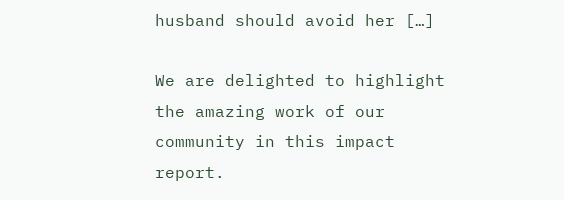husband should avoid her […]

We are delighted to highlight the amazing work of our community in this impact report.